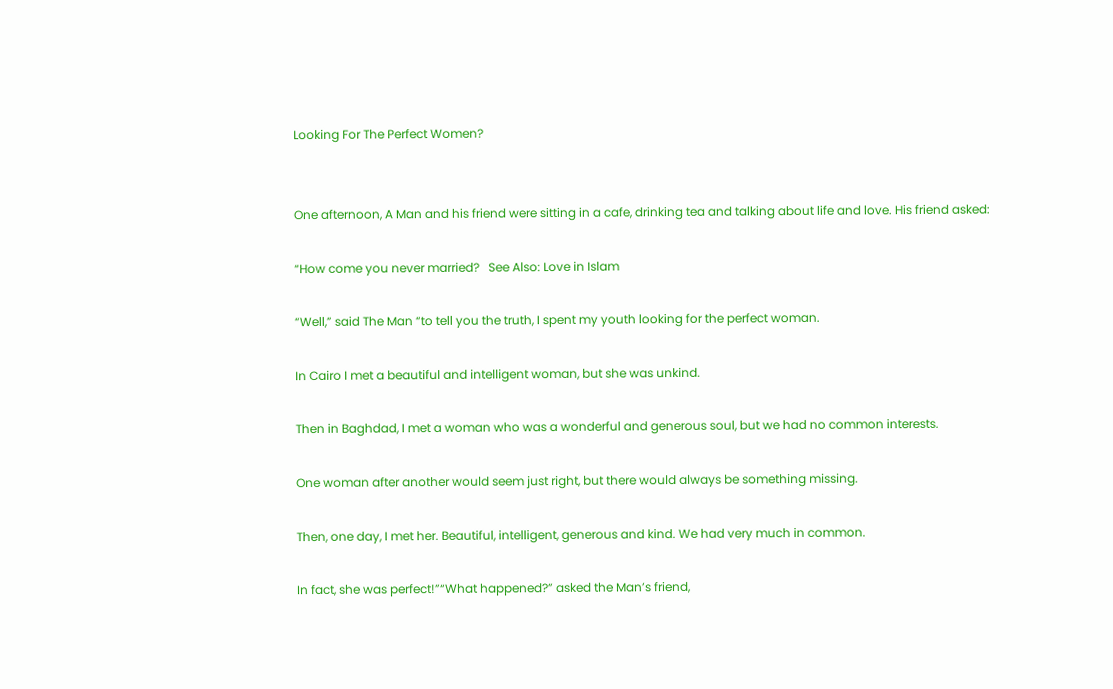Looking For The Perfect Women?


One afternoon, A Man and his friend were sitting in a cafe, drinking tea and talking about life and love. His friend asked:

“How come you never married?   See Also: Love in Islam

“Well,” said The Man “to tell you the truth, I spent my youth looking for the perfect woman.

In Cairo I met a beautiful and intelligent woman, but she was unkind.

Then in Baghdad, I met a woman who was a wonderful and generous soul, but we had no common interests.

One woman after another would seem just right, but there would always be something missing.

Then, one day, I met her. Beautiful, intelligent, generous and kind. We had very much in common.

In fact, she was perfect!”“What happened?” asked the Man’s friend,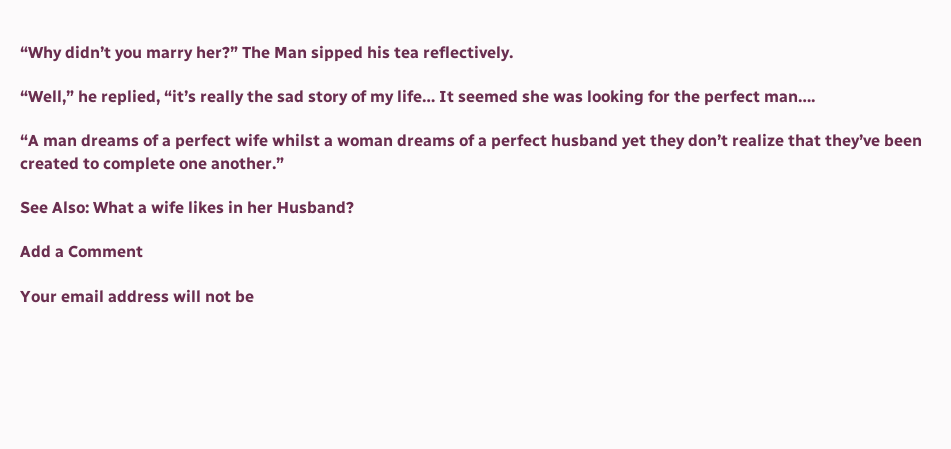“Why didn’t you marry her?” The Man sipped his tea reflectively.

“Well,” he replied, “it’s really the sad story of my life… It seemed she was looking for the perfect man….

“A man dreams of a perfect wife whilst a woman dreams of a perfect husband yet they don’t realize that they’ve been created to complete one another.”

See Also: What a wife likes in her Husband?

Add a Comment

Your email address will not be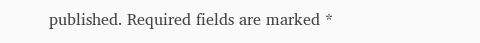published. Required fields are marked *